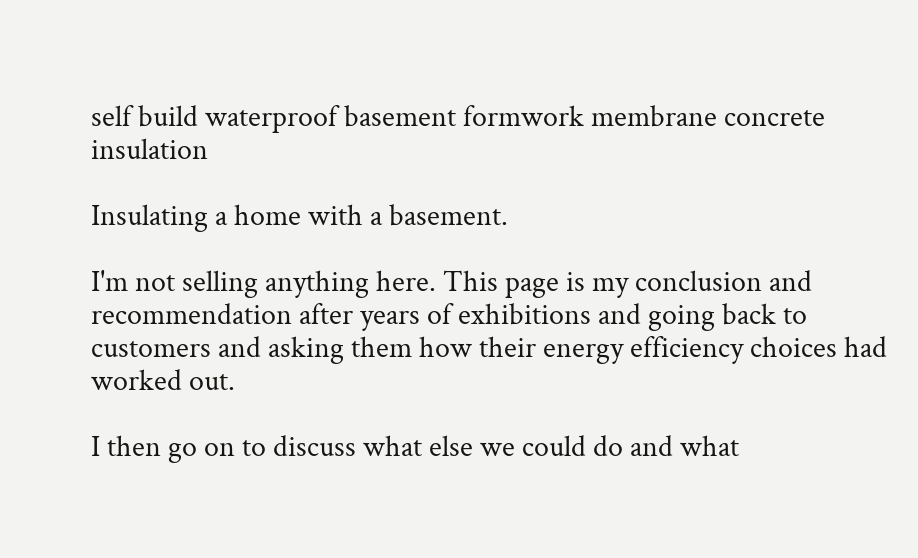self build waterproof basement formwork membrane concrete insulation

Insulating a home with a basement.

I'm not selling anything here. This page is my conclusion and recommendation after years of exhibitions and going back to customers and asking them how their energy efficiency choices had worked out.

I then go on to discuss what else we could do and what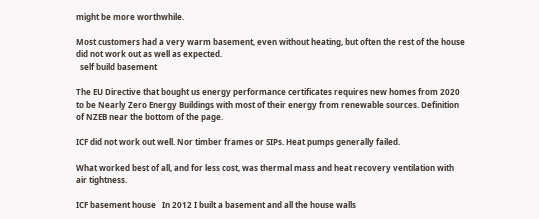might be more worthwhile.

Most customers had a very warm basement, even without heating, but often the rest of the house did not work out as well as expected.
  self build basement

The EU Directive that bought us energy performance certificates requires new homes from 2020 to be Nearly Zero Energy Buildings with most of their energy from renewable sources. Definition of NZEB near the bottom of the page.

ICF did not work out well. Nor timber frames or SIPs. Heat pumps generally failed.

What worked best of all, and for less cost, was thermal mass and heat recovery ventilation with air tightness.

ICF basement house   In 2012 I built a basement and all the house walls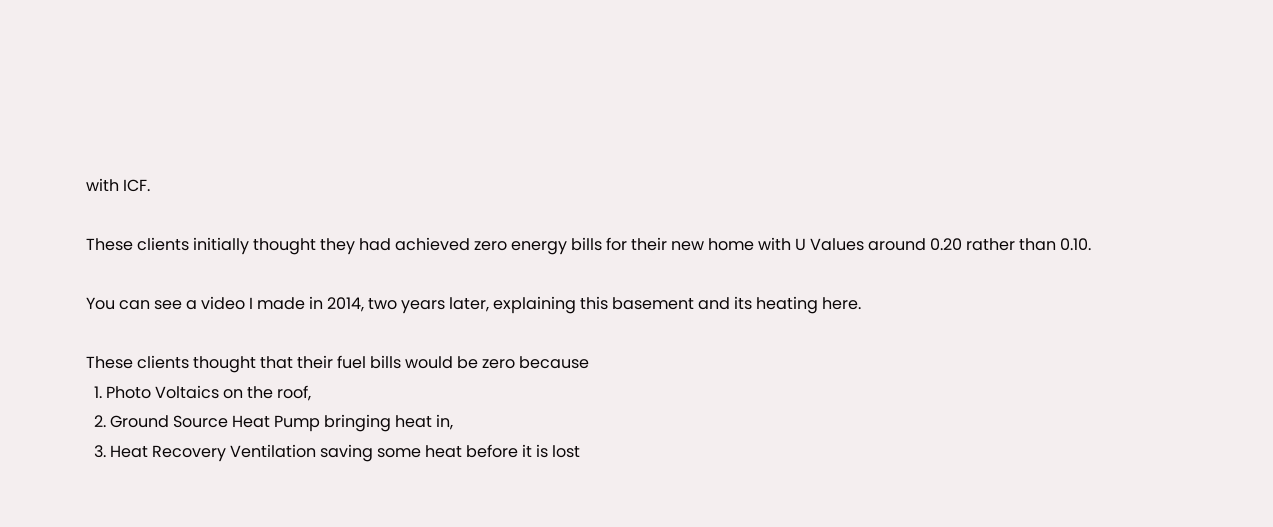with ICF.

These clients initially thought they had achieved zero energy bills for their new home with U Values around 0.20 rather than 0.10.

You can see a video I made in 2014, two years later, explaining this basement and its heating here.

These clients thought that their fuel bills would be zero because
  1. Photo Voltaics on the roof,
  2. Ground Source Heat Pump bringing heat in,
  3. Heat Recovery Ventilation saving some heat before it is lost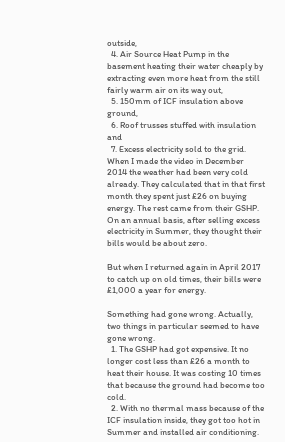outside,
  4. Air Source Heat Pump in the basement heating their water cheaply by extracting even more heat from the still fairly warm air on its way out,
  5. 150mm of ICF insulation above ground,
  6. Roof trusses stuffed with insulation and
  7. Excess electricity sold to the grid.
When I made the video in December 2014 the weather had been very cold already. They calculated that in that first month they spent just £26 on buying energy. The rest came from their GSHP. On an annual basis, after selling excess electricity in Summer, they thought their bills would be about zero.

But when I returned again in April 2017 to catch up on old times, their bills were £1,000 a year for energy.

Something had gone wrong. Actually, two things in particular seemed to have gone wrong.
  1. The GSHP had got expensive. It no longer cost less than £26 a month to heat their house. It was costing 10 times that because the ground had become too cold.
  2. With no thermal mass because of the ICF insulation inside, they got too hot in Summer and installed air conditioning.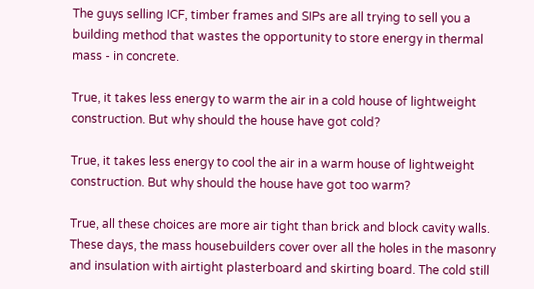The guys selling ICF, timber frames and SIPs are all trying to sell you a building method that wastes the opportunity to store energy in thermal mass - in concrete.

True, it takes less energy to warm the air in a cold house of lightweight construction. But why should the house have got cold?

True, it takes less energy to cool the air in a warm house of lightweight construction. But why should the house have got too warm?

True, all these choices are more air tight than brick and block cavity walls. These days, the mass housebuilders cover over all the holes in the masonry and insulation with airtight plasterboard and skirting board. The cold still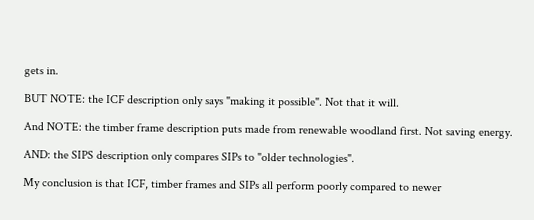gets in.

BUT NOTE: the ICF description only says "making it possible". Not that it will.

And NOTE: the timber frame description puts made from renewable woodland first. Not saving energy.

AND: the SIPS description only compares SIPs to "older technologies".

My conclusion is that ICF, timber frames and SIPs all perform poorly compared to newer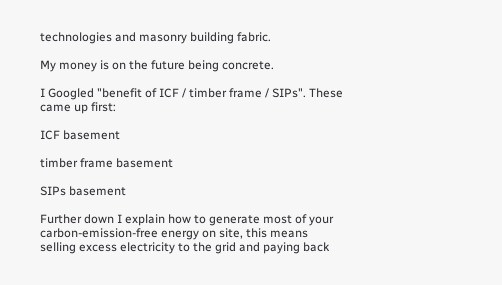technologies and masonry building fabric.

My money is on the future being concrete.

I Googled "benefit of ICF / timber frame / SIPs". These came up first:

ICF basement

timber frame basement

SIPs basement

Further down I explain how to generate most of your carbon-emission-free energy on site, this means selling excess electricity to the grid and paying back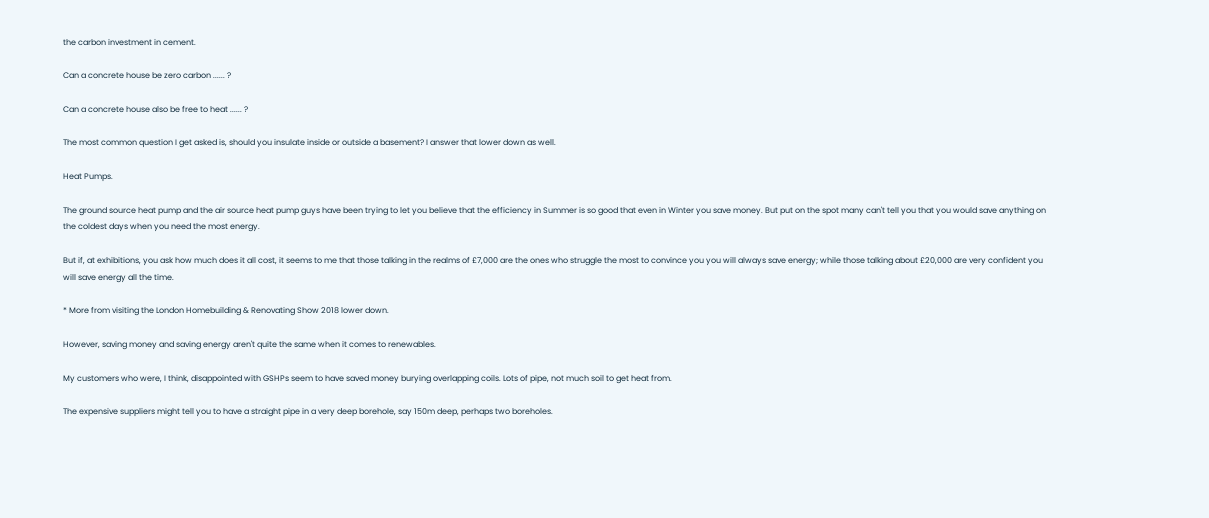the carbon investment in cement.

Can a concrete house be zero carbon ...... ?

Can a concrete house also be free to heat ...... ?

The most common question I get asked is, should you insulate inside or outside a basement? I answer that lower down as well.

Heat Pumps.

The ground source heat pump and the air source heat pump guys have been trying to let you believe that the efficiency in Summer is so good that even in Winter you save money. But put on the spot many can't tell you that you would save anything on the coldest days when you need the most energy.

But if, at exhibitions, you ask how much does it all cost, it seems to me that those talking in the realms of £7,000 are the ones who struggle the most to convince you you will always save energy; while those talking about £20,000 are very confident you will save energy all the time.

* More from visiting the London Homebuilding & Renovating Show 2018 lower down.

However, saving money and saving energy aren't quite the same when it comes to renewables.

My customers who were, I think, disappointed with GSHPs seem to have saved money burying overlapping coils. Lots of pipe, not much soil to get heat from.

The expensive suppliers might tell you to have a straight pipe in a very deep borehole, say 150m deep, perhaps two boreholes.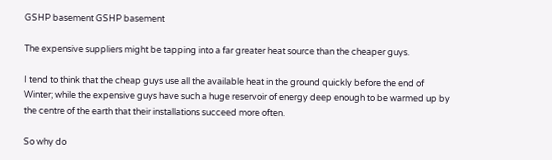GSHP basement GSHP basement

The expensive suppliers might be tapping into a far greater heat source than the cheaper guys.

I tend to think that the cheap guys use all the available heat in the ground quickly before the end of Winter; while the expensive guys have such a huge reservoir of energy deep enough to be warmed up by the centre of the earth that their installations succeed more often.

So why do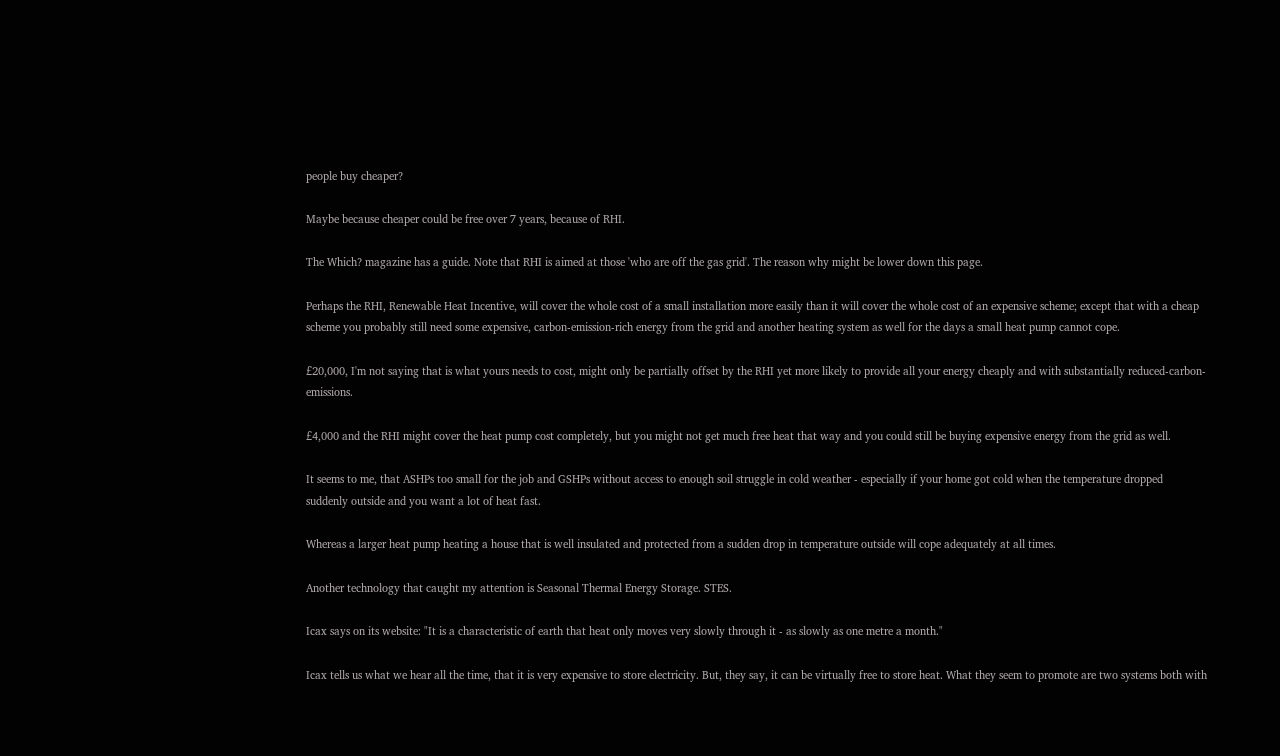people buy cheaper?

Maybe because cheaper could be free over 7 years, because of RHI.

The Which? magazine has a guide. Note that RHI is aimed at those 'who are off the gas grid'. The reason why might be lower down this page.

Perhaps the RHI, Renewable Heat Incentive, will cover the whole cost of a small installation more easily than it will cover the whole cost of an expensive scheme; except that with a cheap scheme you probably still need some expensive, carbon-emission-rich energy from the grid and another heating system as well for the days a small heat pump cannot cope.

£20,000, I'm not saying that is what yours needs to cost, might only be partially offset by the RHI yet more likely to provide all your energy cheaply and with substantially reduced-carbon-emissions.

£4,000 and the RHI might cover the heat pump cost completely, but you might not get much free heat that way and you could still be buying expensive energy from the grid as well.

It seems to me, that ASHPs too small for the job and GSHPs without access to enough soil struggle in cold weather - especially if your home got cold when the temperature dropped suddenly outside and you want a lot of heat fast.

Whereas a larger heat pump heating a house that is well insulated and protected from a sudden drop in temperature outside will cope adequately at all times.

Another technology that caught my attention is Seasonal Thermal Energy Storage. STES.

Icax says on its website: "It is a characteristic of earth that heat only moves very slowly through it - as slowly as one metre a month."

Icax tells us what we hear all the time, that it is very expensive to store electricity. But, they say, it can be virtually free to store heat. What they seem to promote are two systems both with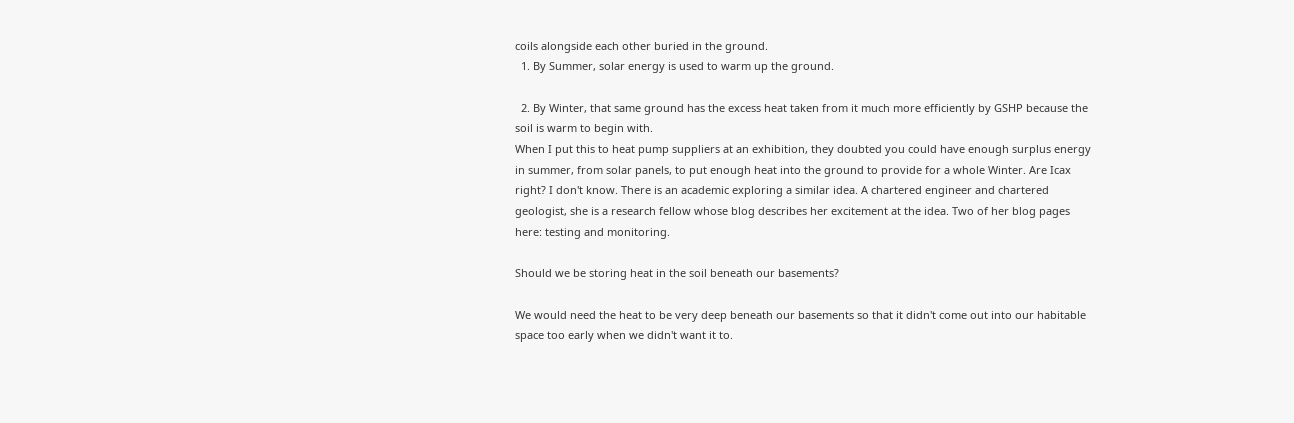coils alongside each other buried in the ground.
  1. By Summer, solar energy is used to warm up the ground.

  2. By Winter, that same ground has the excess heat taken from it much more efficiently by GSHP because the soil is warm to begin with.
When I put this to heat pump suppliers at an exhibition, they doubted you could have enough surplus energy in summer, from solar panels, to put enough heat into the ground to provide for a whole Winter. Are Icax right? I don't know. There is an academic exploring a similar idea. A chartered engineer and chartered geologist, she is a research fellow whose blog describes her excitement at the idea. Two of her blog pages here: testing and monitoring.

Should we be storing heat in the soil beneath our basements?

We would need the heat to be very deep beneath our basements so that it didn't come out into our habitable space too early when we didn't want it to.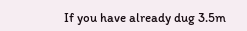If you have already dug 3.5m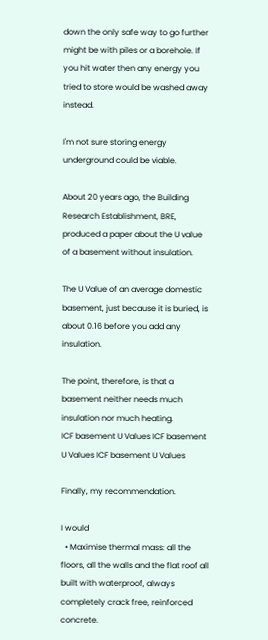down the only safe way to go further might be with piles or a borehole. If you hit water then any energy you tried to store would be washed away instead.

I'm not sure storing energy underground could be viable.

About 20 years ago, the Building Research Establishment, BRE, produced a paper about the U value of a basement without insulation.

The U Value of an average domestic basement, just because it is buried, is about 0.16 before you add any insulation.

The point, therefore, is that a basement neither needs much insulation nor much heating.
ICF basement U Values ICF basement U Values ICF basement U Values

Finally, my recommendation.

I would
  • Maximise thermal mass: all the floors, all the walls and the flat roof all built with waterproof, always completely crack free, reinforced concrete.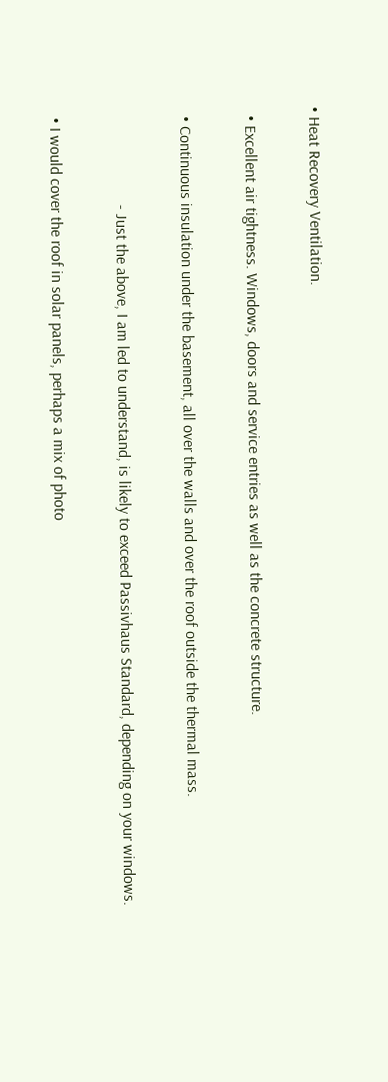• Heat Recovery Ventilation.

  • Excellent air tightness. Windows, doors and service entries as well as the concrete structure.

  • Continuous insulation under the basement, all over the walls and over the roof outside the thermal mass.

                        - Just the above, I am led to understand, is likely to exceed Passivhaus Standard, depending on your windows.

  • I would cover the roof in solar panels, perhaps a mix of photo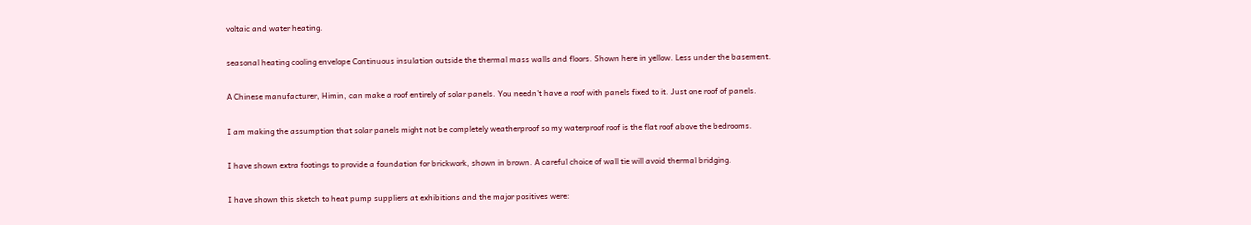voltaic and water heating.

seasonal heating cooling envelope Continuous insulation outside the thermal mass walls and floors. Shown here in yellow. Less under the basement.

A Chinese manufacturer, Himin, can make a roof entirely of solar panels. You needn't have a roof with panels fixed to it. Just one roof of panels.

I am making the assumption that solar panels might not be completely weatherproof so my waterproof roof is the flat roof above the bedrooms.

I have shown extra footings to provide a foundation for brickwork, shown in brown. A careful choice of wall tie will avoid thermal bridging.

I have shown this sketch to heat pump suppliers at exhibitions and the major positives were: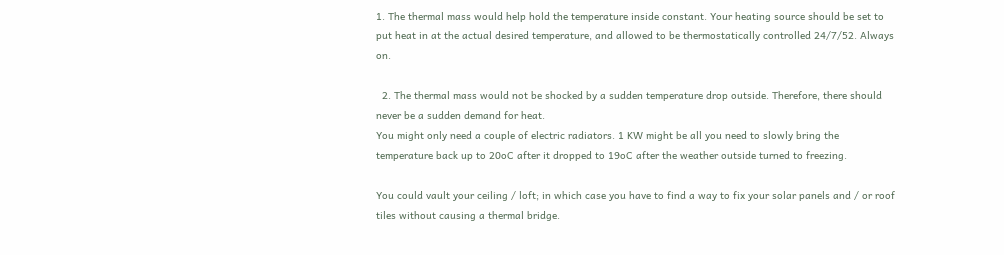1. The thermal mass would help hold the temperature inside constant. Your heating source should be set to put heat in at the actual desired temperature, and allowed to be thermostatically controlled 24/7/52. Always on.

  2. The thermal mass would not be shocked by a sudden temperature drop outside. Therefore, there should never be a sudden demand for heat.
You might only need a couple of electric radiators. 1 KW might be all you need to slowly bring the temperature back up to 20oC after it dropped to 19oC after the weather outside turned to freezing.

You could vault your ceiling / loft; in which case you have to find a way to fix your solar panels and / or roof tiles without causing a thermal bridge.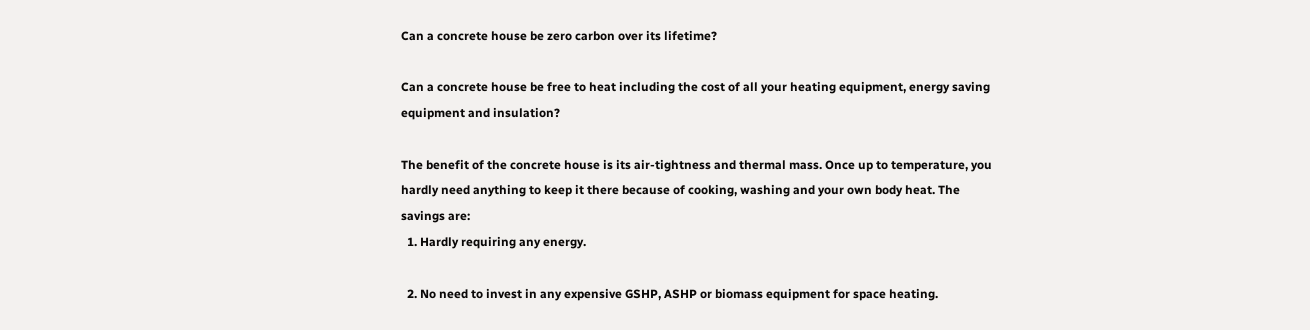Can a concrete house be zero carbon over its lifetime?

Can a concrete house be free to heat including the cost of all your heating equipment, energy saving equipment and insulation?

The benefit of the concrete house is its air-tightness and thermal mass. Once up to temperature, you hardly need anything to keep it there because of cooking, washing and your own body heat. The savings are:
  1. Hardly requiring any energy.

  2. No need to invest in any expensive GSHP, ASHP or biomass equipment for space heating.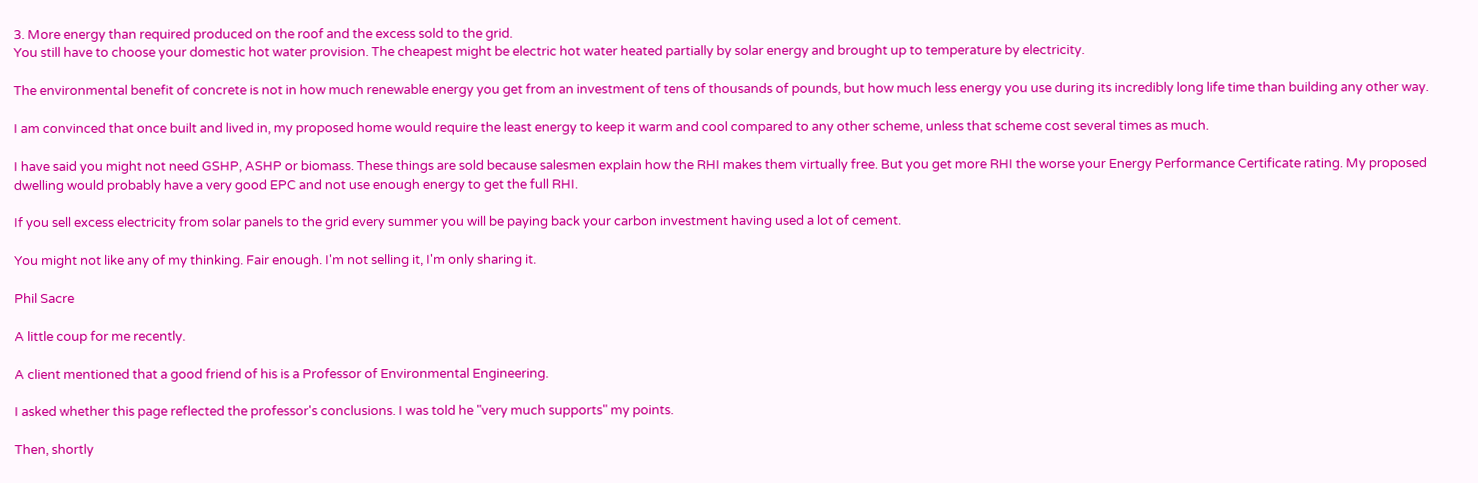3. More energy than required produced on the roof and the excess sold to the grid.
You still have to choose your domestic hot water provision. The cheapest might be electric hot water heated partially by solar energy and brought up to temperature by electricity.

The environmental benefit of concrete is not in how much renewable energy you get from an investment of tens of thousands of pounds, but how much less energy you use during its incredibly long life time than building any other way.

I am convinced that once built and lived in, my proposed home would require the least energy to keep it warm and cool compared to any other scheme, unless that scheme cost several times as much.

I have said you might not need GSHP, ASHP or biomass. These things are sold because salesmen explain how the RHI makes them virtually free. But you get more RHI the worse your Energy Performance Certificate rating. My proposed dwelling would probably have a very good EPC and not use enough energy to get the full RHI.

If you sell excess electricity from solar panels to the grid every summer you will be paying back your carbon investment having used a lot of cement.

You might not like any of my thinking. Fair enough. I'm not selling it, I'm only sharing it.

Phil Sacre

A little coup for me recently.

A client mentioned that a good friend of his is a Professor of Environmental Engineering.

I asked whether this page reflected the professor's conclusions. I was told he "very much supports" my points.

Then, shortly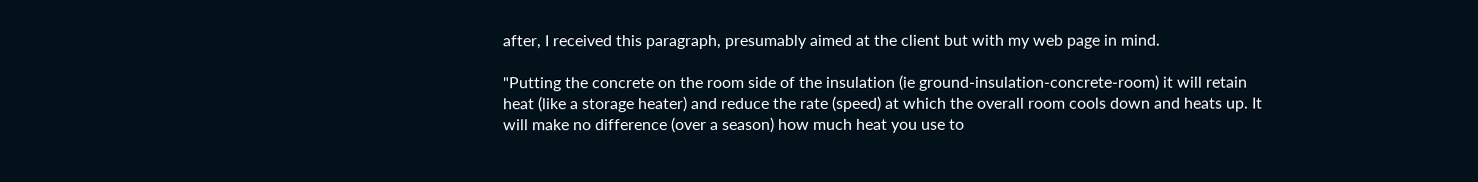after, I received this paragraph, presumably aimed at the client but with my web page in mind.

"Putting the concrete on the room side of the insulation (ie ground-insulation-concrete-room) it will retain heat (like a storage heater) and reduce the rate (speed) at which the overall room cools down and heats up. It will make no difference (over a season) how much heat you use to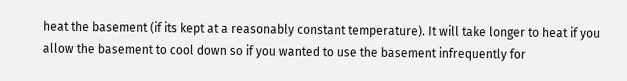heat the basement (if its kept at a reasonably constant temperature). It will take longer to heat if you allow the basement to cool down so if you wanted to use the basement infrequently for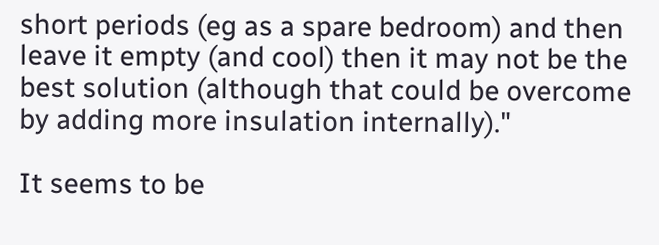short periods (eg as a spare bedroom) and then leave it empty (and cool) then it may not be the best solution (although that could be overcome by adding more insulation internally)."

It seems to be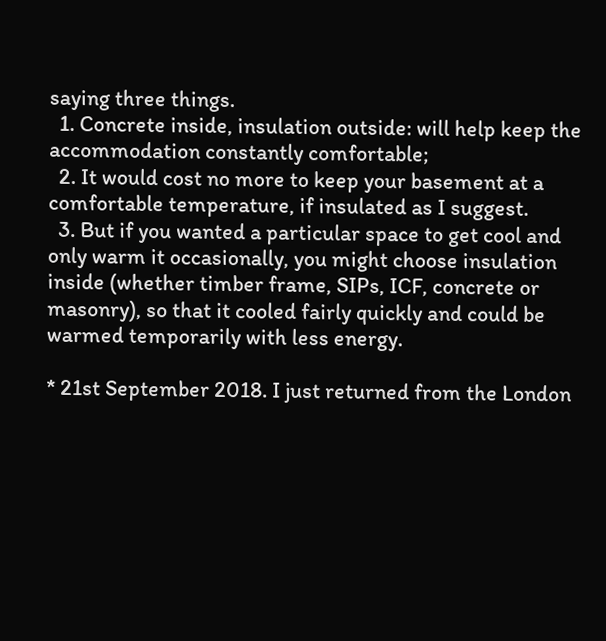saying three things.
  1. Concrete inside, insulation outside: will help keep the accommodation constantly comfortable;
  2. It would cost no more to keep your basement at a comfortable temperature, if insulated as I suggest.
  3. But if you wanted a particular space to get cool and only warm it occasionally, you might choose insulation inside (whether timber frame, SIPs, ICF, concrete or masonry), so that it cooled fairly quickly and could be warmed temporarily with less energy.

* 21st September 2018. I just returned from the London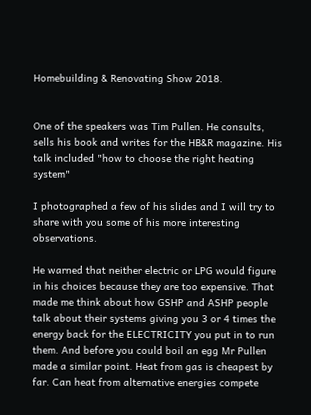Homebuilding & Renovating Show 2018.


One of the speakers was Tim Pullen. He consults, sells his book and writes for the HB&R magazine. His talk included "how to choose the right heating system"

I photographed a few of his slides and I will try to share with you some of his more interesting observations.

He warned that neither electric or LPG would figure in his choices because they are too expensive. That made me think about how GSHP and ASHP people talk about their systems giving you 3 or 4 times the energy back for the ELECTRICITY you put in to run them. And before you could boil an egg Mr Pullen made a similar point. Heat from gas is cheapest by far. Can heat from alternative energies compete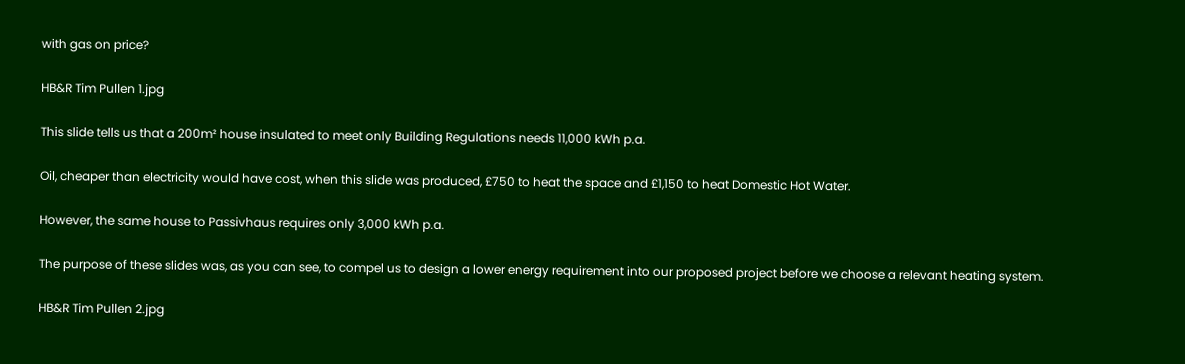with gas on price?

HB&R Tim Pullen 1.jpg

This slide tells us that a 200m² house insulated to meet only Building Regulations needs 11,000 kWh p.a.

Oil, cheaper than electricity would have cost, when this slide was produced, £750 to heat the space and £1,150 to heat Domestic Hot Water.

However, the same house to Passivhaus requires only 3,000 kWh p.a.

The purpose of these slides was, as you can see, to compel us to design a lower energy requirement into our proposed project before we choose a relevant heating system.

HB&R Tim Pullen 2.jpg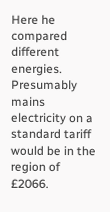Here he compared different energies. Presumably mains electricity on a standard tariff would be in the region of £2066.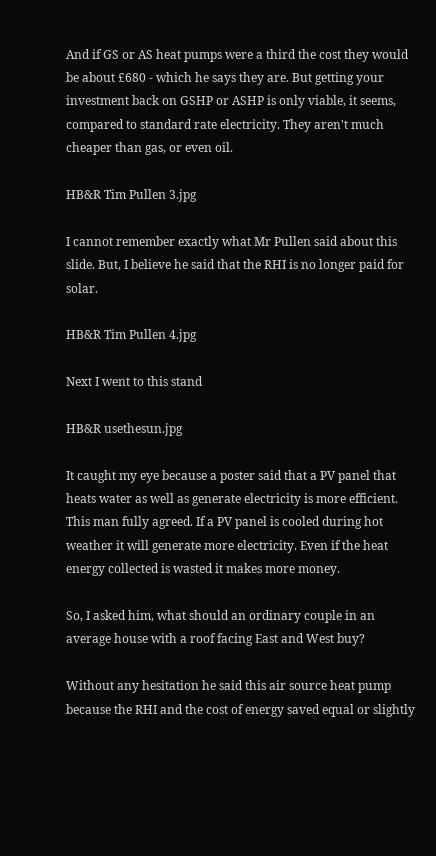And if GS or AS heat pumps were a third the cost they would be about £680 - which he says they are. But getting your investment back on GSHP or ASHP is only viable, it seems, compared to standard rate electricity. They aren't much cheaper than gas, or even oil.

HB&R Tim Pullen 3.jpg

I cannot remember exactly what Mr Pullen said about this slide. But, I believe he said that the RHI is no longer paid for solar.

HB&R Tim Pullen 4.jpg

Next I went to this stand

HB&R usethesun.jpg

It caught my eye because a poster said that a PV panel that heats water as well as generate electricity is more efficient. This man fully agreed. If a PV panel is cooled during hot weather it will generate more electricity. Even if the heat energy collected is wasted it makes more money.

So, I asked him, what should an ordinary couple in an average house with a roof facing East and West buy?

Without any hesitation he said this air source heat pump because the RHI and the cost of energy saved equal or slightly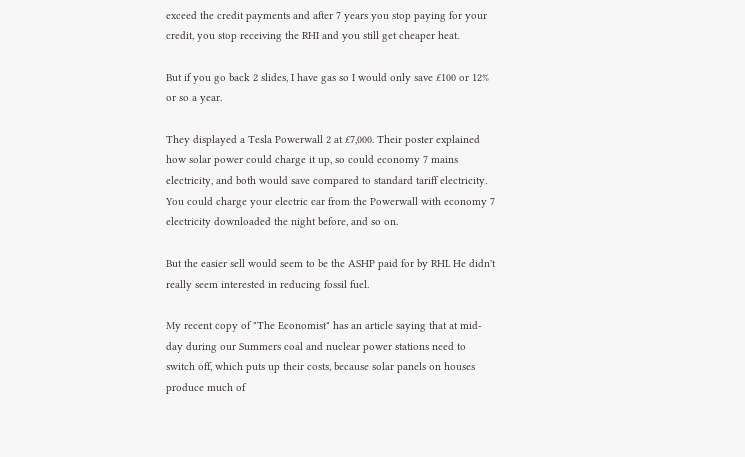exceed the credit payments and after 7 years you stop paying for your credit, you stop receiving the RHI and you still get cheaper heat.

But if you go back 2 slides, I have gas so I would only save £100 or 12% or so a year.

They displayed a Tesla Powerwall 2 at £7,000. Their poster explained how solar power could charge it up, so could economy 7 mains electricity, and both would save compared to standard tariff electricity. You could charge your electric car from the Powerwall with economy 7 electricity downloaded the night before, and so on.

But the easier sell would seem to be the ASHP paid for by RHI. He didn't really seem interested in reducing fossil fuel.

My recent copy of "The Economist" has an article saying that at mid-day during our Summers coal and nuclear power stations need to switch off, which puts up their costs, because solar panels on houses produce much of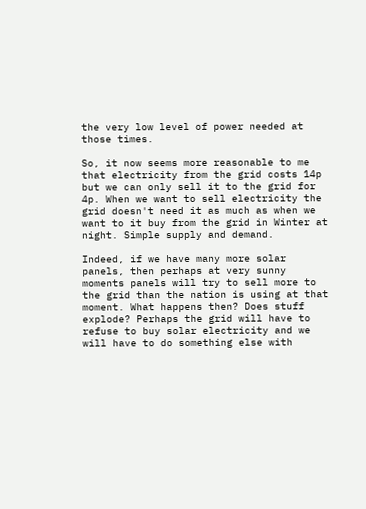the very low level of power needed at those times.

So, it now seems more reasonable to me that electricity from the grid costs 14p but we can only sell it to the grid for 4p. When we want to sell electricity the grid doesn't need it as much as when we want to it buy from the grid in Winter at night. Simple supply and demand.

Indeed, if we have many more solar panels, then perhaps at very sunny moments panels will try to sell more to the grid than the nation is using at that moment. What happens then? Does stuff explode? Perhaps the grid will have to refuse to buy solar electricity and we will have to do something else with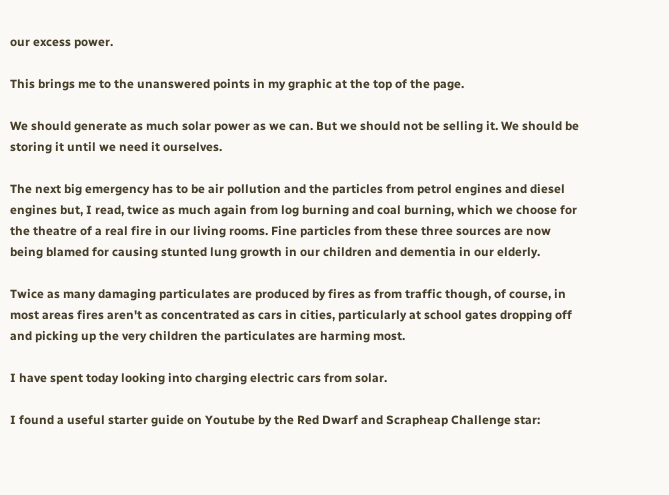our excess power.

This brings me to the unanswered points in my graphic at the top of the page.

We should generate as much solar power as we can. But we should not be selling it. We should be storing it until we need it ourselves.

The next big emergency has to be air pollution and the particles from petrol engines and diesel engines but, I read, twice as much again from log burning and coal burning, which we choose for the theatre of a real fire in our living rooms. Fine particles from these three sources are now being blamed for causing stunted lung growth in our children and dementia in our elderly.

Twice as many damaging particulates are produced by fires as from traffic though, of course, in most areas fires aren't as concentrated as cars in cities, particularly at school gates dropping off and picking up the very children the particulates are harming most.

I have spent today looking into charging electric cars from solar.

I found a useful starter guide on Youtube by the Red Dwarf and Scrapheap Challenge star: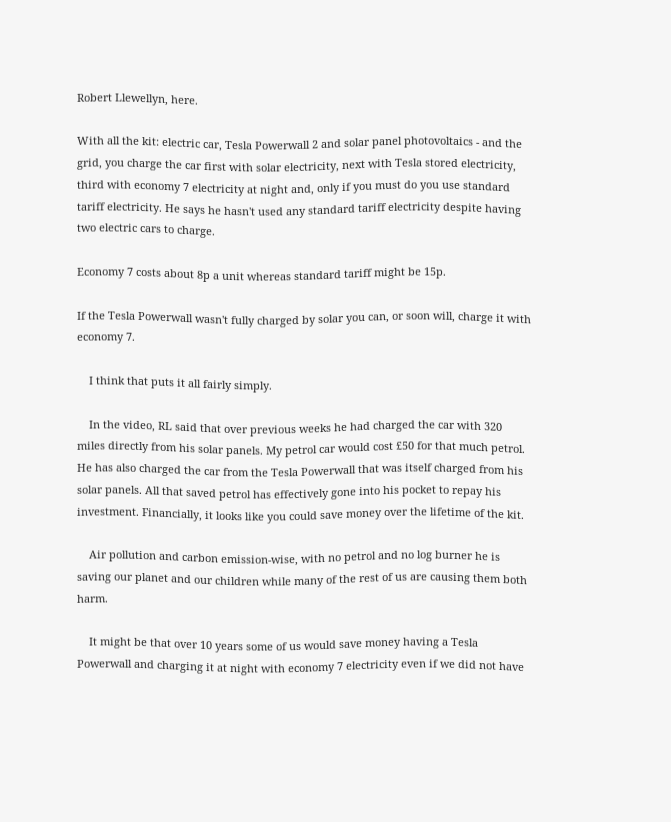Robert Llewellyn, here.

With all the kit: electric car, Tesla Powerwall 2 and solar panel photovoltaics - and the grid, you charge the car first with solar electricity, next with Tesla stored electricity, third with economy 7 electricity at night and, only if you must do you use standard tariff electricity. He says he hasn't used any standard tariff electricity despite having two electric cars to charge.

Economy 7 costs about 8p a unit whereas standard tariff might be 15p.

If the Tesla Powerwall wasn't fully charged by solar you can, or soon will, charge it with economy 7.

    I think that puts it all fairly simply.

    In the video, RL said that over previous weeks he had charged the car with 320 miles directly from his solar panels. My petrol car would cost £50 for that much petrol. He has also charged the car from the Tesla Powerwall that was itself charged from his solar panels. All that saved petrol has effectively gone into his pocket to repay his investment. Financially, it looks like you could save money over the lifetime of the kit.

    Air pollution and carbon emission-wise, with no petrol and no log burner he is saving our planet and our children while many of the rest of us are causing them both harm.

    It might be that over 10 years some of us would save money having a Tesla Powerwall and charging it at night with economy 7 electricity even if we did not have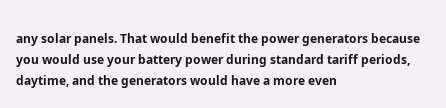any solar panels. That would benefit the power generators because you would use your battery power during standard tariff periods, daytime, and the generators would have a more even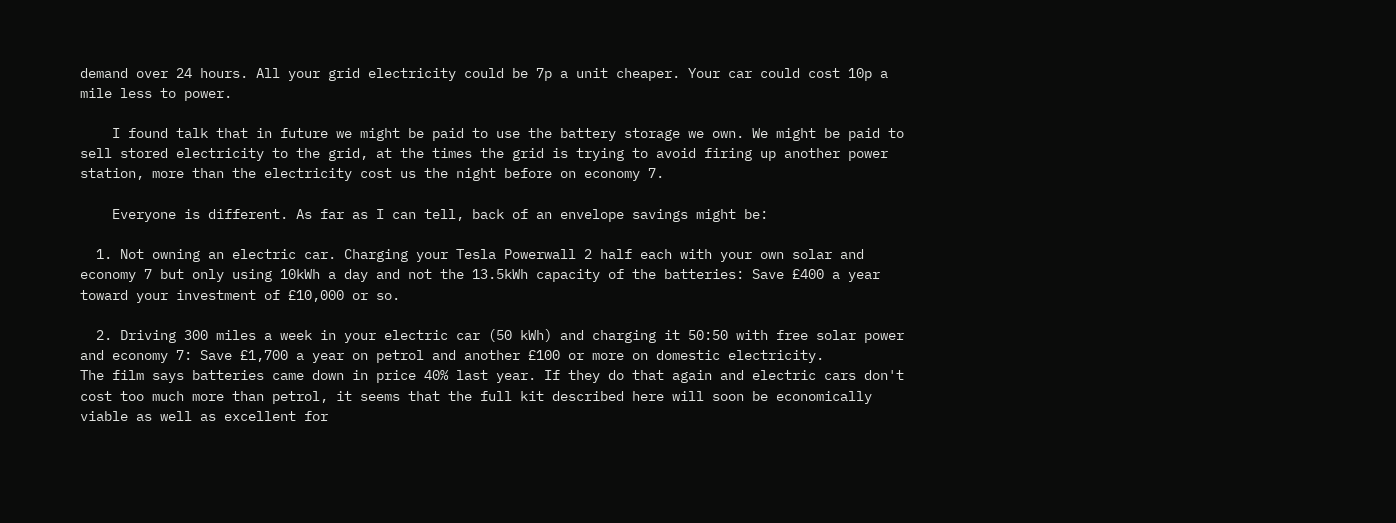demand over 24 hours. All your grid electricity could be 7p a unit cheaper. Your car could cost 10p a mile less to power.

    I found talk that in future we might be paid to use the battery storage we own. We might be paid to sell stored electricity to the grid, at the times the grid is trying to avoid firing up another power station, more than the electricity cost us the night before on economy 7.

    Everyone is different. As far as I can tell, back of an envelope savings might be:

  1. Not owning an electric car. Charging your Tesla Powerwall 2 half each with your own solar and economy 7 but only using 10kWh a day and not the 13.5kWh capacity of the batteries: Save £400 a year toward your investment of £10,000 or so.

  2. Driving 300 miles a week in your electric car (50 kWh) and charging it 50:50 with free solar power and economy 7: Save £1,700 a year on petrol and another £100 or more on domestic electricity.
The film says batteries came down in price 40% last year. If they do that again and electric cars don't cost too much more than petrol, it seems that the full kit described here will soon be economically viable as well as excellent for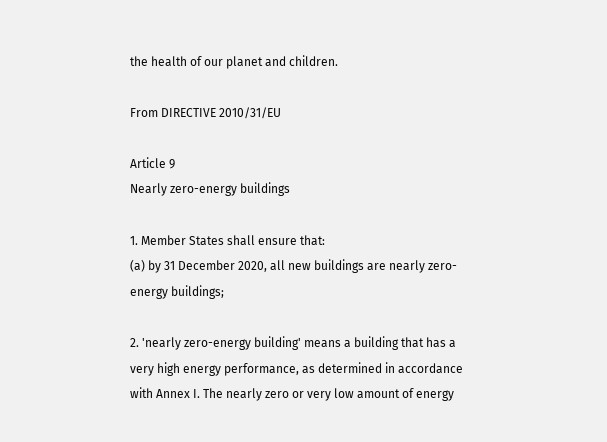the health of our planet and children.

From DIRECTIVE 2010/31/EU

Article 9
Nearly zero-energy buildings

1. Member States shall ensure that:
(a) by 31 December 2020, all new buildings are nearly zero-energy buildings;

2. 'nearly zero-energy building' means a building that has a very high energy performance, as determined in accordance with Annex I. The nearly zero or very low amount of energy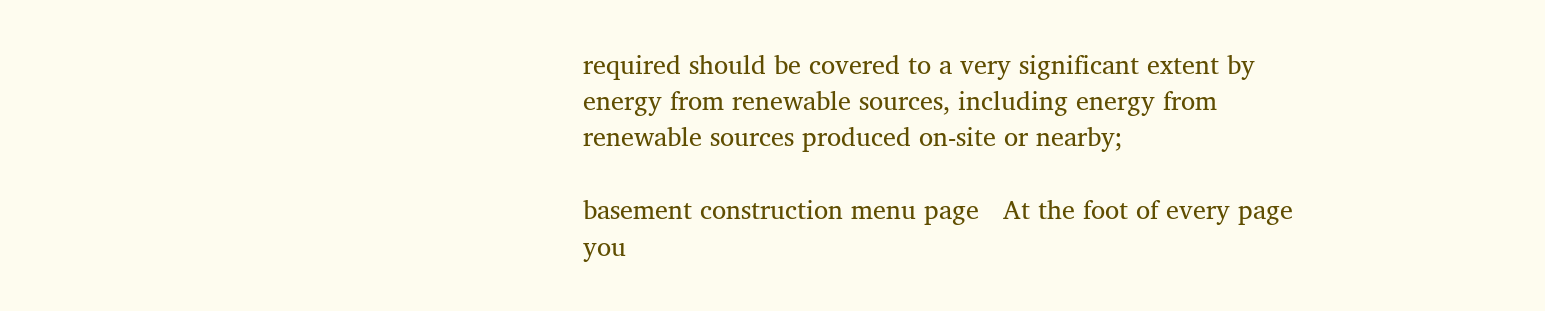required should be covered to a very significant extent by energy from renewable sources, including energy from renewable sources produced on-site or nearby;

basement construction menu page   At the foot of every page you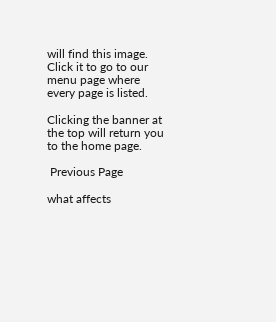will find this image. Click it to go to our menu page where every page is listed.

Clicking the banner at the top will return you to the home page.

 Previous Page

what affects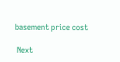basement price cost

 Next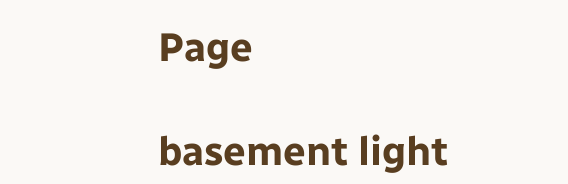Page

basement light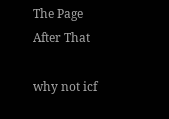The Page After That

why not icf